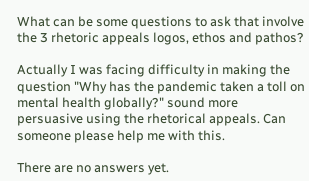What can be some questions to ask that involve the 3 rhetoric appeals logos, ethos and pathos?

Actually I was facing difficulty in making the question "Why has the pandemic taken a toll on mental health globally?" sound more persuasive using the rhetorical appeals. Can someone please help me with this.

There are no answers yet.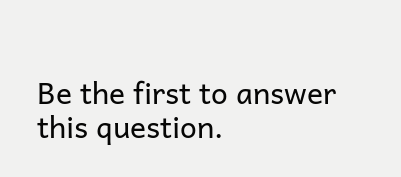Be the first to answer this question.